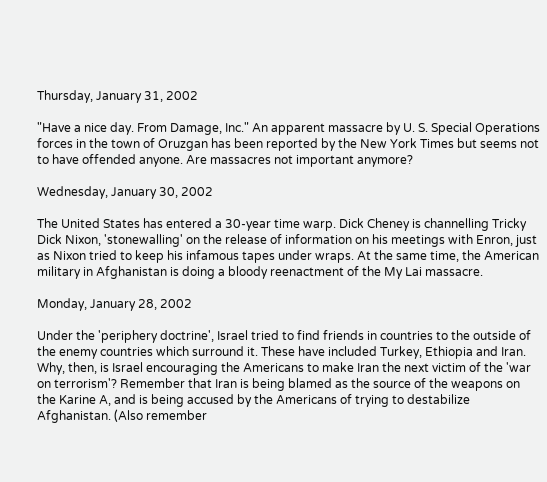Thursday, January 31, 2002

"Have a nice day. From Damage, Inc." An apparent massacre by U. S. Special Operations forces in the town of Oruzgan has been reported by the New York Times but seems not to have offended anyone. Are massacres not important anymore?

Wednesday, January 30, 2002

The United States has entered a 30-year time warp. Dick Cheney is channelling Tricky Dick Nixon, 'stonewalling' on the release of information on his meetings with Enron, just as Nixon tried to keep his infamous tapes under wraps. At the same time, the American military in Afghanistan is doing a bloody reenactment of the My Lai massacre.

Monday, January 28, 2002

Under the 'periphery doctrine', Israel tried to find friends in countries to the outside of the enemy countries which surround it. These have included Turkey, Ethiopia and Iran. Why, then, is Israel encouraging the Americans to make Iran the next victim of the 'war on terrorism'? Remember that Iran is being blamed as the source of the weapons on the Karine A, and is being accused by the Americans of trying to destabilize Afghanistan. (Also remember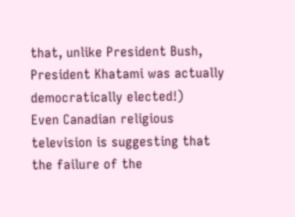that, unlike President Bush, President Khatami was actually democratically elected!)
Even Canadian religious television is suggesting that the failure of the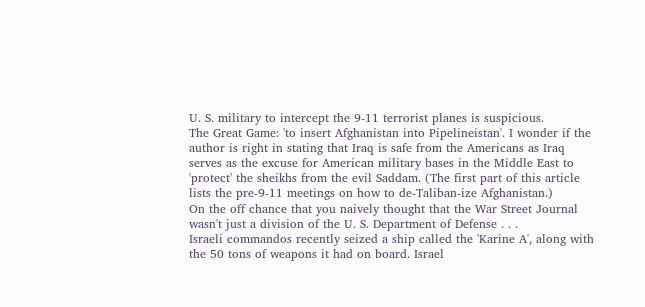U. S. military to intercept the 9-11 terrorist planes is suspicious.
The Great Game: 'to insert Afghanistan into Pipelineistan'. I wonder if the author is right in stating that Iraq is safe from the Americans as Iraq serves as the excuse for American military bases in the Middle East to 'protect' the sheikhs from the evil Saddam. (The first part of this article lists the pre-9-11 meetings on how to de-Taliban-ize Afghanistan.)
On the off chance that you naively thought that the War Street Journal wasn't just a division of the U. S. Department of Defense . . .
Israeli commandos recently seized a ship called the 'Karine A', along with the 50 tons of weapons it had on board. Israel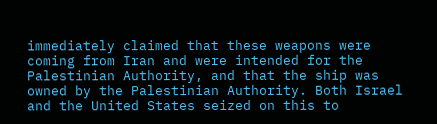immediately claimed that these weapons were coming from Iran and were intended for the Palestinian Authority, and that the ship was owned by the Palestinian Authority. Both Israel and the United States seized on this to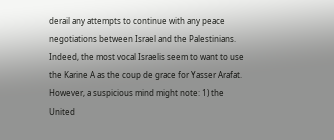derail any attempts to continue with any peace negotiations between Israel and the Palestinians. Indeed, the most vocal Israelis seem to want to use the Karine A as the coup de grace for Yasser Arafat. However, a suspicious mind might note: 1) the United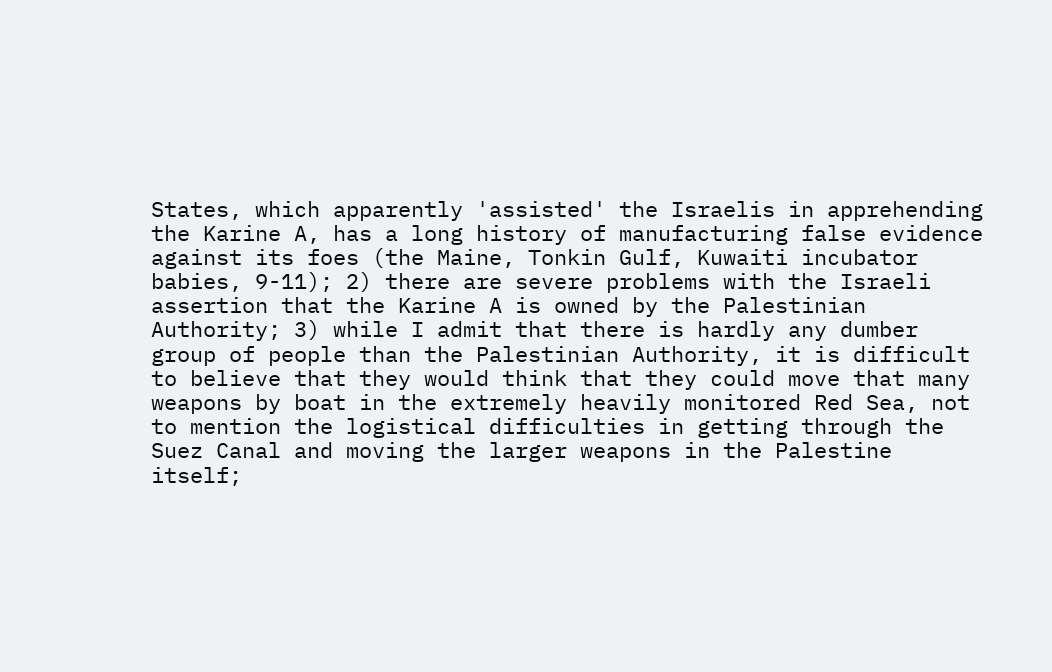States, which apparently 'assisted' the Israelis in apprehending the Karine A, has a long history of manufacturing false evidence against its foes (the Maine, Tonkin Gulf, Kuwaiti incubator babies, 9-11); 2) there are severe problems with the Israeli assertion that the Karine A is owned by the Palestinian Authority; 3) while I admit that there is hardly any dumber group of people than the Palestinian Authority, it is difficult to believe that they would think that they could move that many weapons by boat in the extremely heavily monitored Red Sea, not to mention the logistical difficulties in getting through the Suez Canal and moving the larger weapons in the Palestine itself;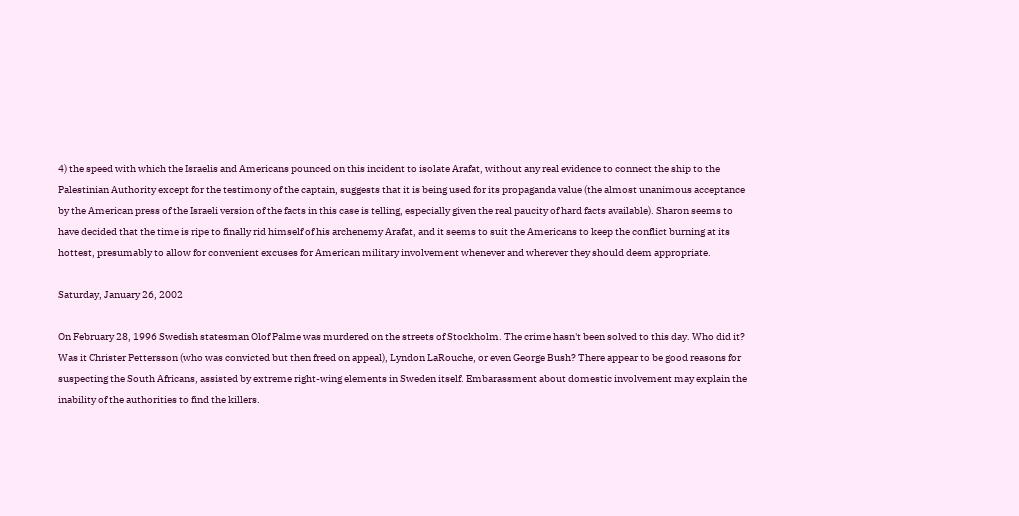4) the speed with which the Israelis and Americans pounced on this incident to isolate Arafat, without any real evidence to connect the ship to the Palestinian Authority except for the testimony of the captain, suggests that it is being used for its propaganda value (the almost unanimous acceptance by the American press of the Israeli version of the facts in this case is telling, especially given the real paucity of hard facts available). Sharon seems to have decided that the time is ripe to finally rid himself of his archenemy Arafat, and it seems to suit the Americans to keep the conflict burning at its hottest, presumably to allow for convenient excuses for American military involvement whenever and wherever they should deem appropriate.

Saturday, January 26, 2002

On February 28, 1996 Swedish statesman Olof Palme was murdered on the streets of Stockholm. The crime hasn't been solved to this day. Who did it? Was it Christer Pettersson (who was convicted but then freed on appeal), Lyndon LaRouche, or even George Bush? There appear to be good reasons for suspecting the South Africans, assisted by extreme right-wing elements in Sweden itself. Embarassment about domestic involvement may explain the inability of the authorities to find the killers.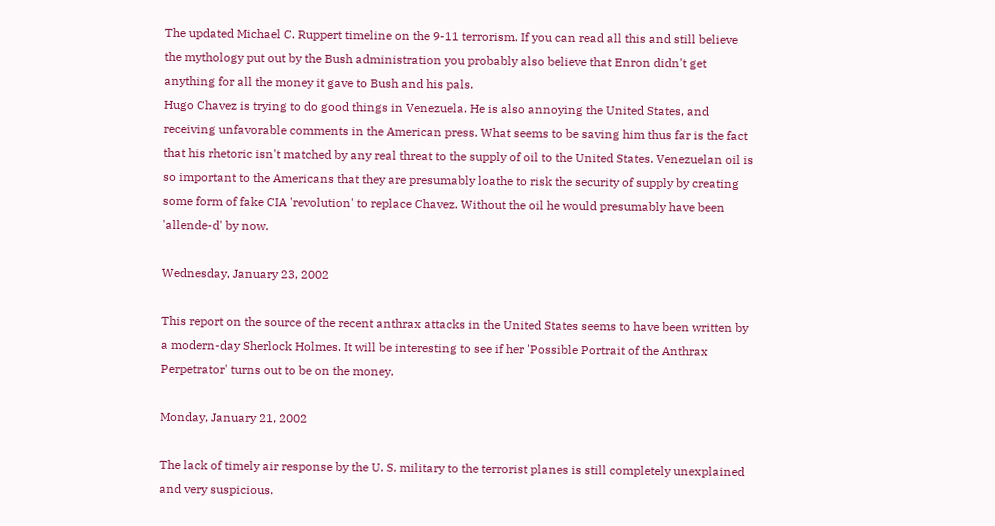The updated Michael C. Ruppert timeline on the 9-11 terrorism. If you can read all this and still believe the mythology put out by the Bush administration you probably also believe that Enron didn't get anything for all the money it gave to Bush and his pals.
Hugo Chavez is trying to do good things in Venezuela. He is also annoying the United States, and receiving unfavorable comments in the American press. What seems to be saving him thus far is the fact that his rhetoric isn't matched by any real threat to the supply of oil to the United States. Venezuelan oil is so important to the Americans that they are presumably loathe to risk the security of supply by creating some form of fake CIA 'revolution' to replace Chavez. Without the oil he would presumably have been 'allende-d' by now.

Wednesday, January 23, 2002

This report on the source of the recent anthrax attacks in the United States seems to have been written by a modern-day Sherlock Holmes. It will be interesting to see if her 'Possible Portrait of the Anthrax Perpetrator' turns out to be on the money.

Monday, January 21, 2002

The lack of timely air response by the U. S. military to the terrorist planes is still completely unexplained and very suspicious.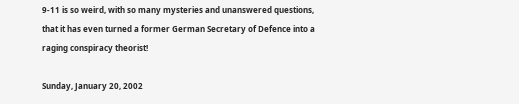9-11 is so weird, with so many mysteries and unanswered questions, that it has even turned a former German Secretary of Defence into a raging conspiracy theorist!

Sunday, January 20, 2002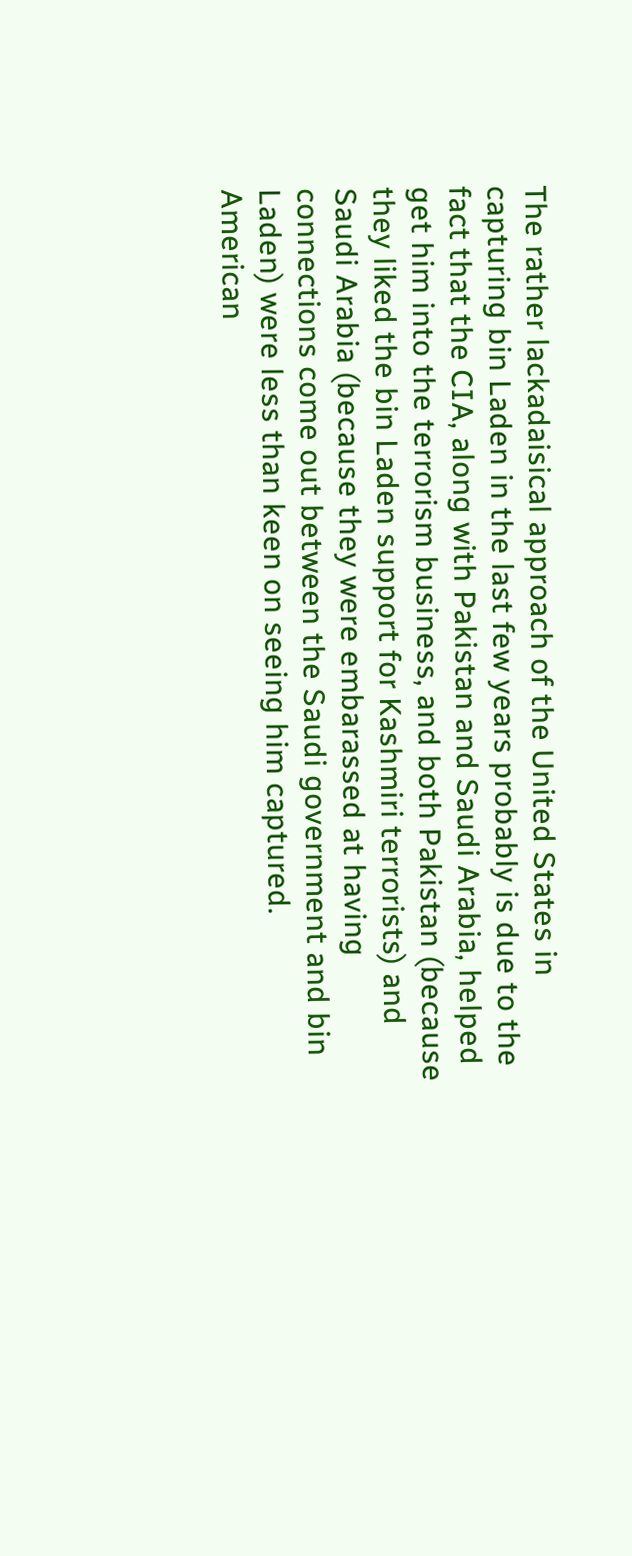The rather lackadaisical approach of the United States in capturing bin Laden in the last few years probably is due to the fact that the CIA, along with Pakistan and Saudi Arabia, helped get him into the terrorism business, and both Pakistan (because they liked the bin Laden support for Kashmiri terrorists) and Saudi Arabia (because they were embarassed at having connections come out between the Saudi government and bin Laden) were less than keen on seeing him captured.
American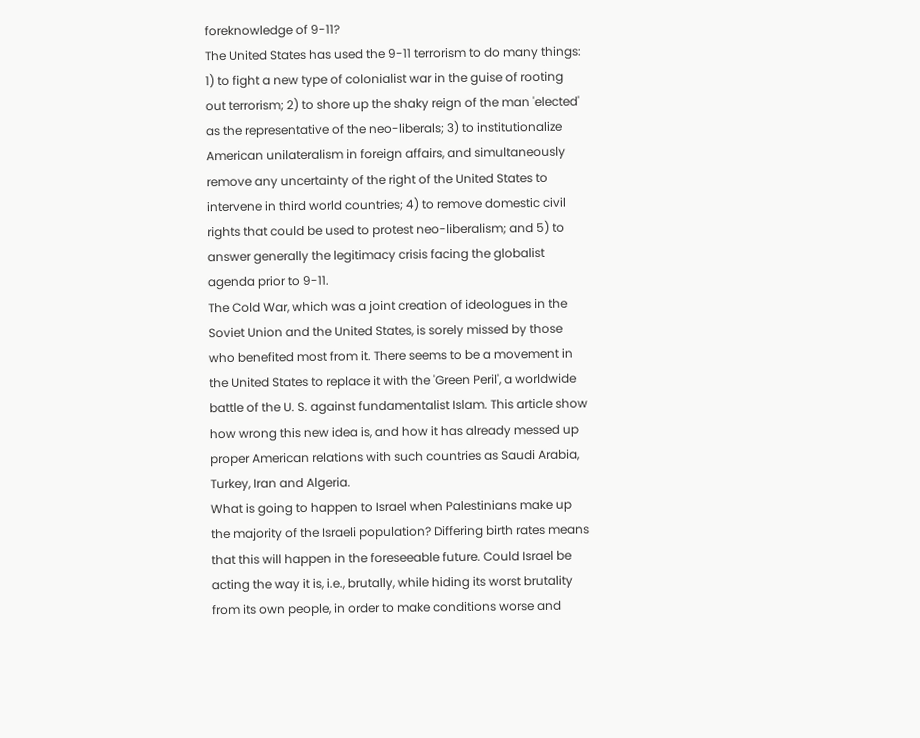foreknowledge of 9-11?
The United States has used the 9-11 terrorism to do many things: 1) to fight a new type of colonialist war in the guise of rooting out terrorism; 2) to shore up the shaky reign of the man 'elected' as the representative of the neo-liberals; 3) to institutionalize American unilateralism in foreign affairs, and simultaneously remove any uncertainty of the right of the United States to intervene in third world countries; 4) to remove domestic civil rights that could be used to protest neo-liberalism; and 5) to answer generally the legitimacy crisis facing the globalist agenda prior to 9-11.
The Cold War, which was a joint creation of ideologues in the Soviet Union and the United States, is sorely missed by those who benefited most from it. There seems to be a movement in the United States to replace it with the 'Green Peril', a worldwide battle of the U. S. against fundamentalist Islam. This article show how wrong this new idea is, and how it has already messed up proper American relations with such countries as Saudi Arabia, Turkey, Iran and Algeria.
What is going to happen to Israel when Palestinians make up the majority of the Israeli population? Differing birth rates means that this will happen in the foreseeable future. Could Israel be acting the way it is, i.e., brutally, while hiding its worst brutality from its own people, in order to make conditions worse and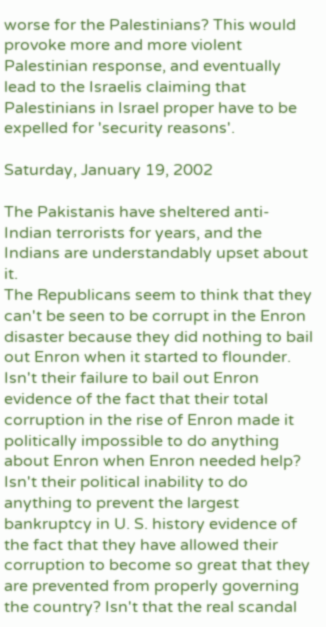worse for the Palestinians? This would provoke more and more violent Palestinian response, and eventually lead to the Israelis claiming that Palestinians in Israel proper have to be expelled for 'security reasons'.

Saturday, January 19, 2002

The Pakistanis have sheltered anti-Indian terrorists for years, and the Indians are understandably upset about it.
The Republicans seem to think that they can't be seen to be corrupt in the Enron disaster because they did nothing to bail out Enron when it started to flounder. Isn't their failure to bail out Enron evidence of the fact that their total corruption in the rise of Enron made it politically impossible to do anything about Enron when Enron needed help? Isn't their political inability to do anything to prevent the largest bankruptcy in U. S. history evidence of the fact that they have allowed their corruption to become so great that they are prevented from properly governing the country? Isn't that the real scandal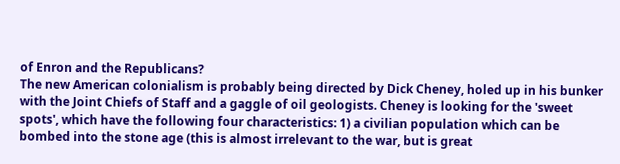of Enron and the Republicans?
The new American colonialism is probably being directed by Dick Cheney, holed up in his bunker with the Joint Chiefs of Staff and a gaggle of oil geologists. Cheney is looking for the 'sweet spots', which have the following four characteristics: 1) a civilian population which can be bombed into the stone age (this is almost irrelevant to the war, but is great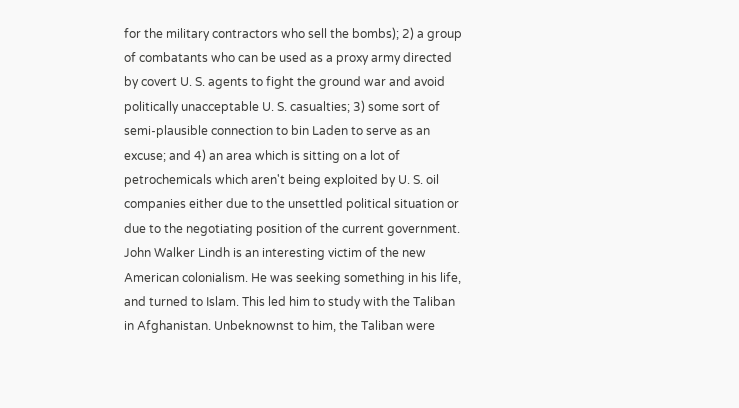for the military contractors who sell the bombs); 2) a group of combatants who can be used as a proxy army directed by covert U. S. agents to fight the ground war and avoid politically unacceptable U. S. casualties; 3) some sort of semi-plausible connection to bin Laden to serve as an excuse; and 4) an area which is sitting on a lot of petrochemicals which aren't being exploited by U. S. oil companies either due to the unsettled political situation or due to the negotiating position of the current government.
John Walker Lindh is an interesting victim of the new American colonialism. He was seeking something in his life, and turned to Islam. This led him to study with the Taliban in Afghanistan. Unbeknownst to him, the Taliban were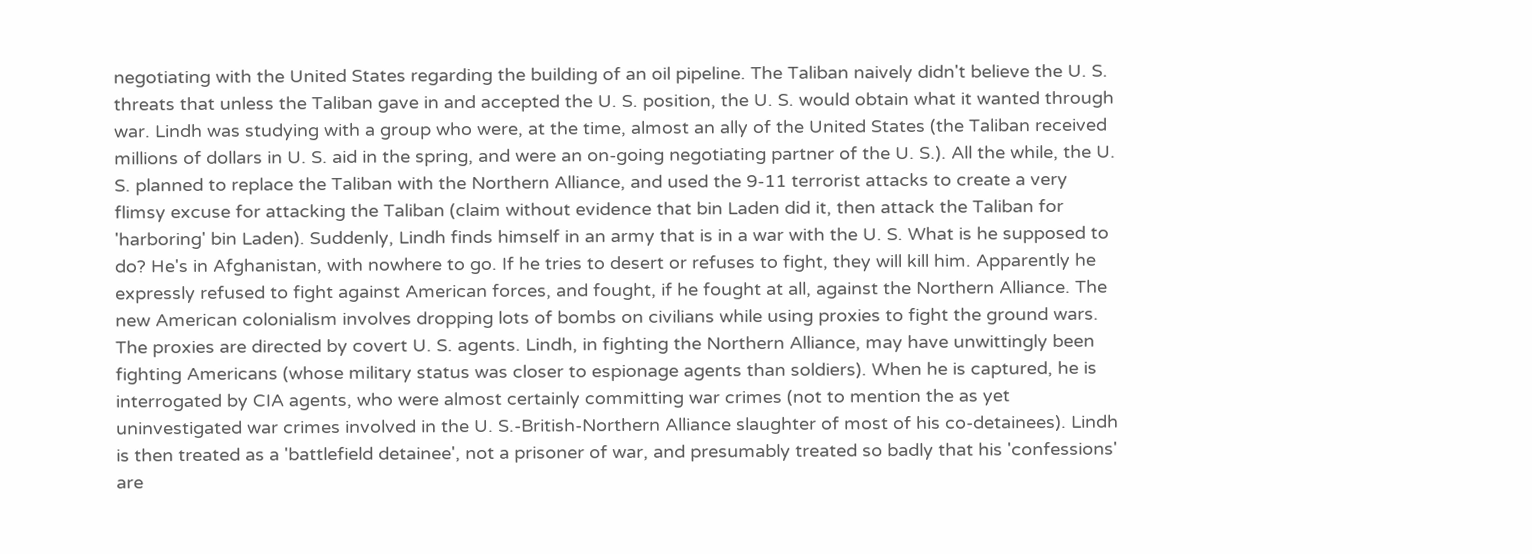negotiating with the United States regarding the building of an oil pipeline. The Taliban naively didn't believe the U. S. threats that unless the Taliban gave in and accepted the U. S. position, the U. S. would obtain what it wanted through war. Lindh was studying with a group who were, at the time, almost an ally of the United States (the Taliban received millions of dollars in U. S. aid in the spring, and were an on-going negotiating partner of the U. S.). All the while, the U. S. planned to replace the Taliban with the Northern Alliance, and used the 9-11 terrorist attacks to create a very flimsy excuse for attacking the Taliban (claim without evidence that bin Laden did it, then attack the Taliban for 'harboring' bin Laden). Suddenly, Lindh finds himself in an army that is in a war with the U. S. What is he supposed to do? He's in Afghanistan, with nowhere to go. If he tries to desert or refuses to fight, they will kill him. Apparently he expressly refused to fight against American forces, and fought, if he fought at all, against the Northern Alliance. The new American colonialism involves dropping lots of bombs on civilians while using proxies to fight the ground wars. The proxies are directed by covert U. S. agents. Lindh, in fighting the Northern Alliance, may have unwittingly been fighting Americans (whose military status was closer to espionage agents than soldiers). When he is captured, he is interrogated by CIA agents, who were almost certainly committing war crimes (not to mention the as yet uninvestigated war crimes involved in the U. S.-British-Northern Alliance slaughter of most of his co-detainees). Lindh is then treated as a 'battlefield detainee', not a prisoner of war, and presumably treated so badly that his 'confessions' are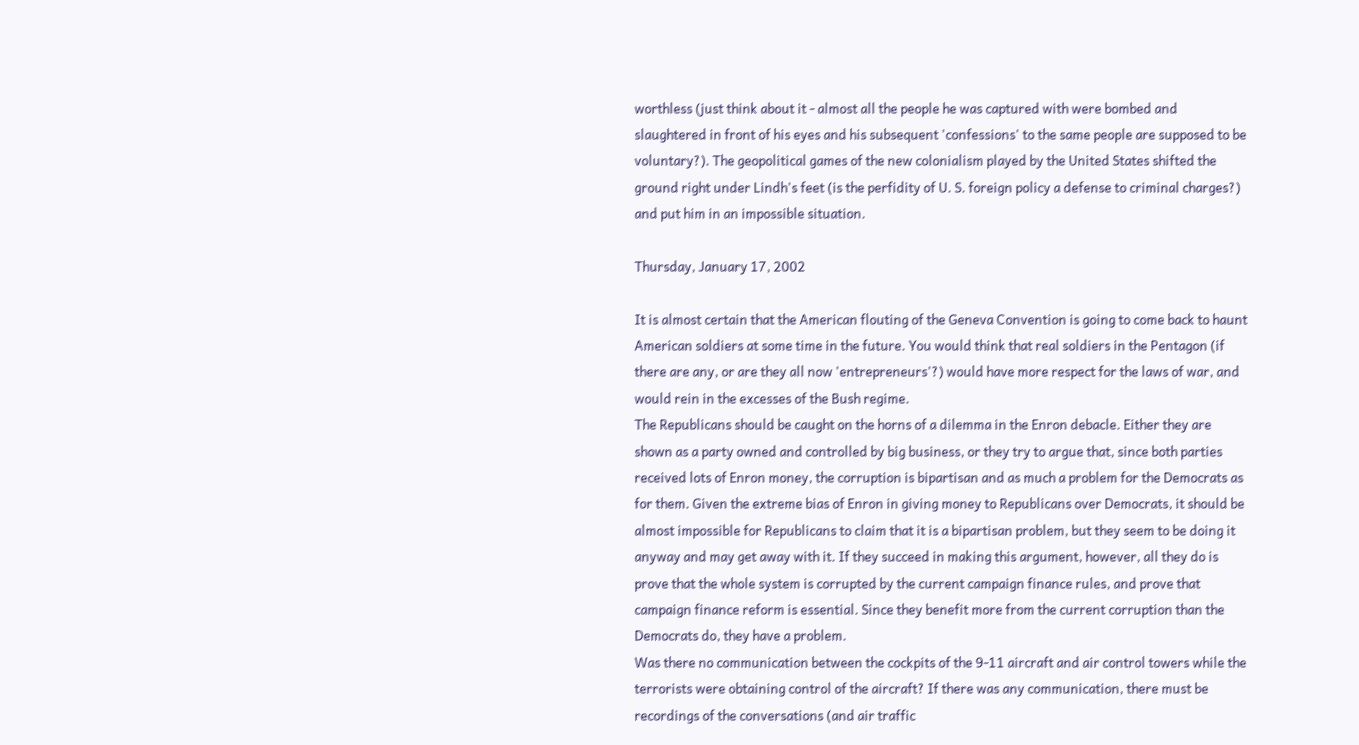worthless (just think about it - almost all the people he was captured with were bombed and slaughtered in front of his eyes and his subsequent 'confessions' to the same people are supposed to be voluntary?). The geopolitical games of the new colonialism played by the United States shifted the ground right under Lindh's feet (is the perfidity of U. S. foreign policy a defense to criminal charges?) and put him in an impossible situation.

Thursday, January 17, 2002

It is almost certain that the American flouting of the Geneva Convention is going to come back to haunt American soldiers at some time in the future. You would think that real soldiers in the Pentagon (if there are any, or are they all now 'entrepreneurs'?) would have more respect for the laws of war, and would rein in the excesses of the Bush regime.
The Republicans should be caught on the horns of a dilemma in the Enron debacle. Either they are shown as a party owned and controlled by big business, or they try to argue that, since both parties received lots of Enron money, the corruption is bipartisan and as much a problem for the Democrats as for them. Given the extreme bias of Enron in giving money to Republicans over Democrats, it should be almost impossible for Republicans to claim that it is a bipartisan problem, but they seem to be doing it anyway and may get away with it. If they succeed in making this argument, however, all they do is prove that the whole system is corrupted by the current campaign finance rules, and prove that campaign finance reform is essential. Since they benefit more from the current corruption than the Democrats do, they have a problem.
Was there no communication between the cockpits of the 9-11 aircraft and air control towers while the terrorists were obtaining control of the aircraft? If there was any communication, there must be recordings of the conversations (and air traffic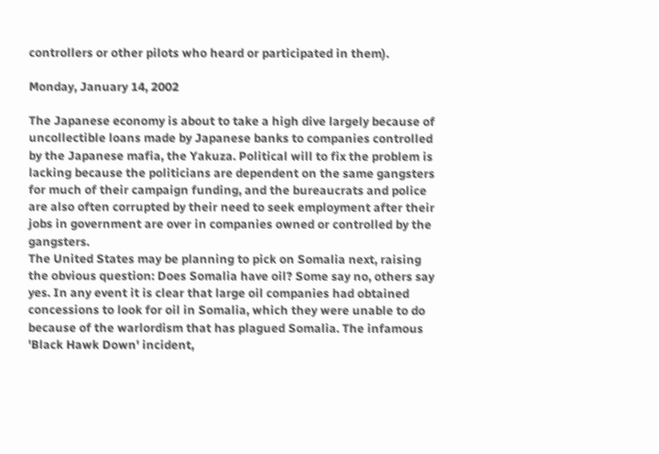controllers or other pilots who heard or participated in them).

Monday, January 14, 2002

The Japanese economy is about to take a high dive largely because of uncollectible loans made by Japanese banks to companies controlled by the Japanese mafia, the Yakuza. Political will to fix the problem is lacking because the politicians are dependent on the same gangsters for much of their campaign funding, and the bureaucrats and police are also often corrupted by their need to seek employment after their jobs in government are over in companies owned or controlled by the gangsters.
The United States may be planning to pick on Somalia next, raising the obvious question: Does Somalia have oil? Some say no, others say yes. In any event it is clear that large oil companies had obtained concessions to look for oil in Somalia, which they were unable to do because of the warlordism that has plagued Somalia. The infamous 'Black Hawk Down' incident,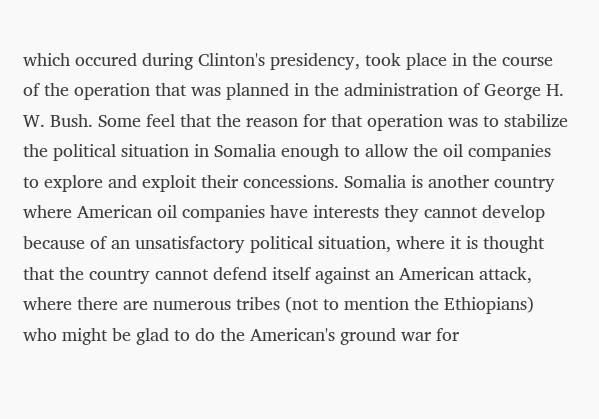which occured during Clinton's presidency, took place in the course of the operation that was planned in the administration of George H. W. Bush. Some feel that the reason for that operation was to stabilize the political situation in Somalia enough to allow the oil companies to explore and exploit their concessions. Somalia is another country where American oil companies have interests they cannot develop because of an unsatisfactory political situation, where it is thought that the country cannot defend itself against an American attack, where there are numerous tribes (not to mention the Ethiopians) who might be glad to do the American's ground war for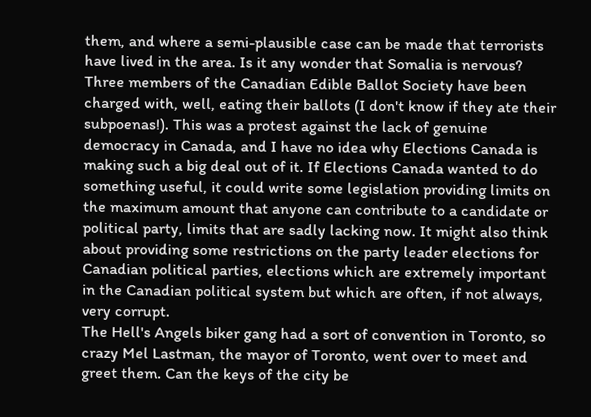them, and where a semi-plausible case can be made that terrorists have lived in the area. Is it any wonder that Somalia is nervous?
Three members of the Canadian Edible Ballot Society have been charged with, well, eating their ballots (I don't know if they ate their subpoenas!). This was a protest against the lack of genuine democracy in Canada, and I have no idea why Elections Canada is making such a big deal out of it. If Elections Canada wanted to do something useful, it could write some legislation providing limits on the maximum amount that anyone can contribute to a candidate or political party, limits that are sadly lacking now. It might also think about providing some restrictions on the party leader elections for Canadian political parties, elections which are extremely important in the Canadian political system but which are often, if not always, very corrupt.
The Hell's Angels biker gang had a sort of convention in Toronto, so crazy Mel Lastman, the mayor of Toronto, went over to meet and greet them. Can the keys of the city be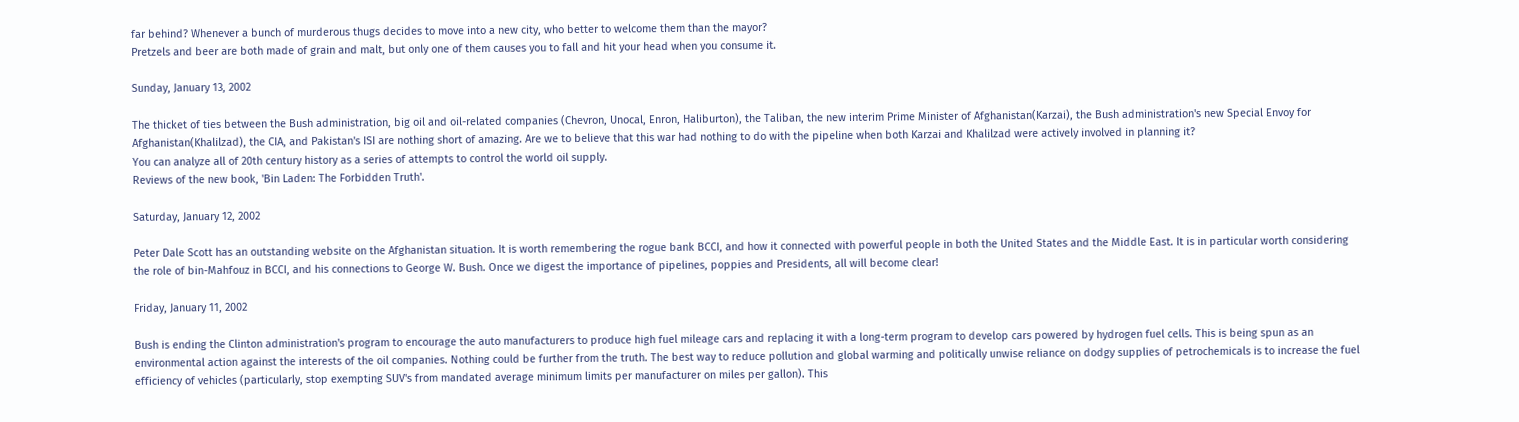far behind? Whenever a bunch of murderous thugs decides to move into a new city, who better to welcome them than the mayor?
Pretzels and beer are both made of grain and malt, but only one of them causes you to fall and hit your head when you consume it.

Sunday, January 13, 2002

The thicket of ties between the Bush administration, big oil and oil-related companies (Chevron, Unocal, Enron, Haliburton), the Taliban, the new interim Prime Minister of Afghanistan(Karzai), the Bush administration's new Special Envoy for Afghanistan(Khalilzad), the CIA, and Pakistan's ISI are nothing short of amazing. Are we to believe that this war had nothing to do with the pipeline when both Karzai and Khalilzad were actively involved in planning it?
You can analyze all of 20th century history as a series of attempts to control the world oil supply.
Reviews of the new book, 'Bin Laden: The Forbidden Truth'.

Saturday, January 12, 2002

Peter Dale Scott has an outstanding website on the Afghanistan situation. It is worth remembering the rogue bank BCCI, and how it connected with powerful people in both the United States and the Middle East. It is in particular worth considering the role of bin-Mahfouz in BCCI, and his connections to George W. Bush. Once we digest the importance of pipelines, poppies and Presidents, all will become clear!

Friday, January 11, 2002

Bush is ending the Clinton administration's program to encourage the auto manufacturers to produce high fuel mileage cars and replacing it with a long-term program to develop cars powered by hydrogen fuel cells. This is being spun as an environmental action against the interests of the oil companies. Nothing could be further from the truth. The best way to reduce pollution and global warming and politically unwise reliance on dodgy supplies of petrochemicals is to increase the fuel efficiency of vehicles (particularly, stop exempting SUV's from mandated average minimum limits per manufacturer on miles per gallon). This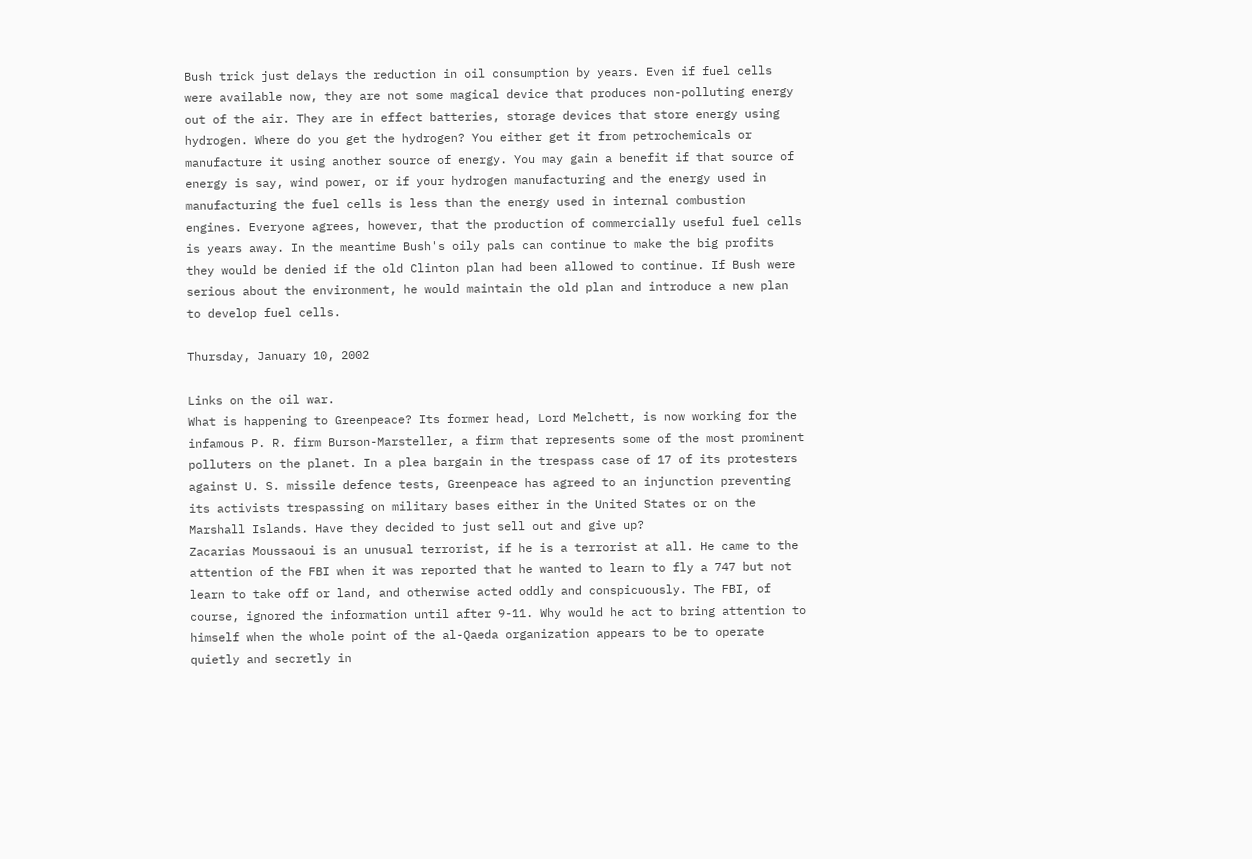Bush trick just delays the reduction in oil consumption by years. Even if fuel cells were available now, they are not some magical device that produces non-polluting energy out of the air. They are in effect batteries, storage devices that store energy using hydrogen. Where do you get the hydrogen? You either get it from petrochemicals or manufacture it using another source of energy. You may gain a benefit if that source of energy is say, wind power, or if your hydrogen manufacturing and the energy used in manufacturing the fuel cells is less than the energy used in internal combustion engines. Everyone agrees, however, that the production of commercially useful fuel cells is years away. In the meantime Bush's oily pals can continue to make the big profits they would be denied if the old Clinton plan had been allowed to continue. If Bush were serious about the environment, he would maintain the old plan and introduce a new plan to develop fuel cells.

Thursday, January 10, 2002

Links on the oil war.
What is happening to Greenpeace? Its former head, Lord Melchett, is now working for the infamous P. R. firm Burson-Marsteller, a firm that represents some of the most prominent polluters on the planet. In a plea bargain in the trespass case of 17 of its protesters against U. S. missile defence tests, Greenpeace has agreed to an injunction preventing its activists trespassing on military bases either in the United States or on the Marshall Islands. Have they decided to just sell out and give up?
Zacarias Moussaoui is an unusual terrorist, if he is a terrorist at all. He came to the attention of the FBI when it was reported that he wanted to learn to fly a 747 but not learn to take off or land, and otherwise acted oddly and conspicuously. The FBI, of course, ignored the information until after 9-11. Why would he act to bring attention to himself when the whole point of the al-Qaeda organization appears to be to operate quietly and secretly in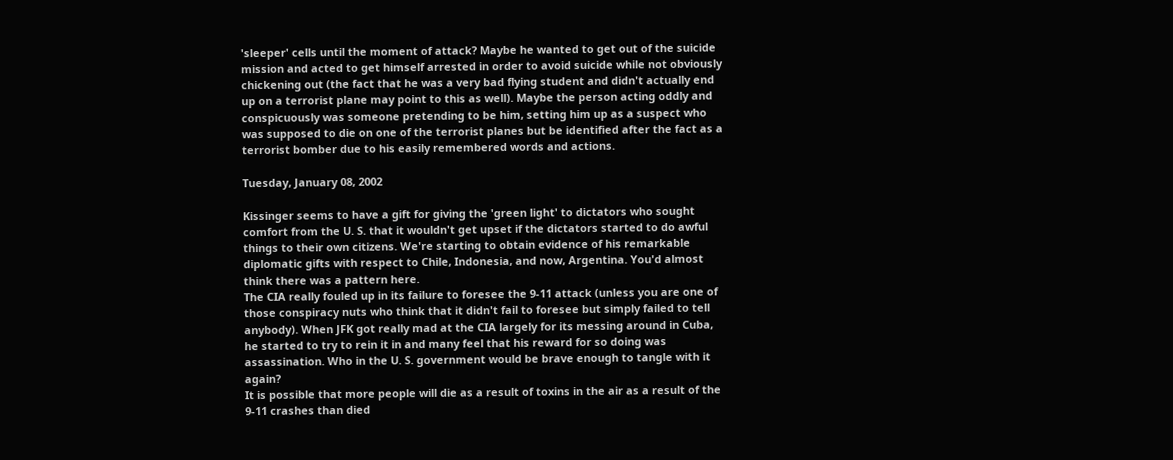'sleeper' cells until the moment of attack? Maybe he wanted to get out of the suicide mission and acted to get himself arrested in order to avoid suicide while not obviously chickening out (the fact that he was a very bad flying student and didn't actually end up on a terrorist plane may point to this as well). Maybe the person acting oddly and conspicuously was someone pretending to be him, setting him up as a suspect who was supposed to die on one of the terrorist planes but be identified after the fact as a terrorist bomber due to his easily remembered words and actions.

Tuesday, January 08, 2002

Kissinger seems to have a gift for giving the 'green light' to dictators who sought comfort from the U. S. that it wouldn't get upset if the dictators started to do awful things to their own citizens. We're starting to obtain evidence of his remarkable diplomatic gifts with respect to Chile, Indonesia, and now, Argentina. You'd almost think there was a pattern here.
The CIA really fouled up in its failure to foresee the 9-11 attack (unless you are one of those conspiracy nuts who think that it didn't fail to foresee but simply failed to tell anybody). When JFK got really mad at the CIA largely for its messing around in Cuba, he started to try to rein it in and many feel that his reward for so doing was assassination. Who in the U. S. government would be brave enough to tangle with it again?
It is possible that more people will die as a result of toxins in the air as a result of the 9-11 crashes than died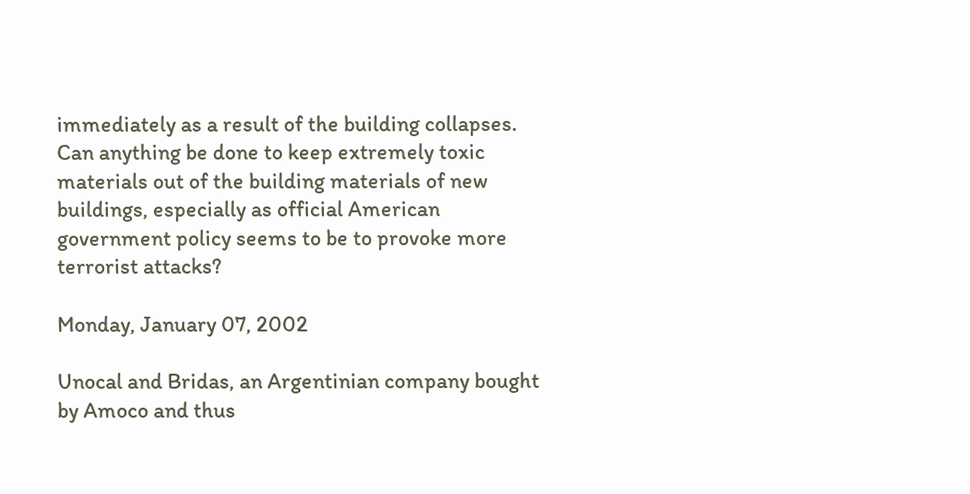immediately as a result of the building collapses. Can anything be done to keep extremely toxic materials out of the building materials of new buildings, especially as official American government policy seems to be to provoke more terrorist attacks?

Monday, January 07, 2002

Unocal and Bridas, an Argentinian company bought by Amoco and thus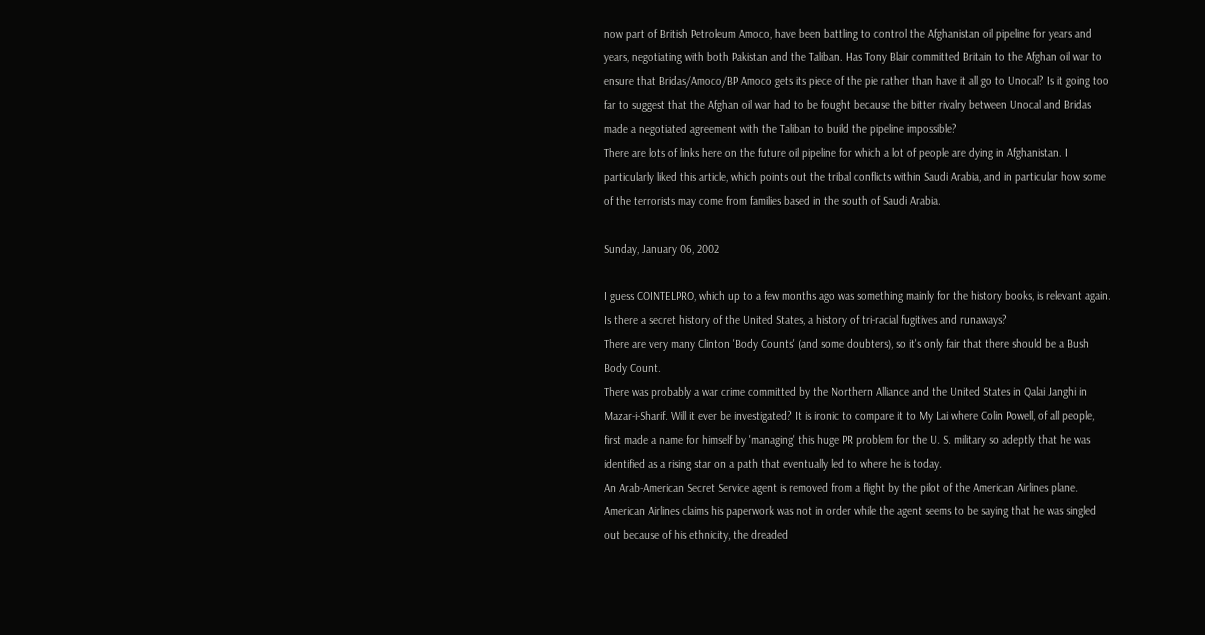now part of British Petroleum Amoco, have been battling to control the Afghanistan oil pipeline for years and years, negotiating with both Pakistan and the Taliban. Has Tony Blair committed Britain to the Afghan oil war to ensure that Bridas/Amoco/BP Amoco gets its piece of the pie rather than have it all go to Unocal? Is it going too far to suggest that the Afghan oil war had to be fought because the bitter rivalry between Unocal and Bridas made a negotiated agreement with the Taliban to build the pipeline impossible?
There are lots of links here on the future oil pipeline for which a lot of people are dying in Afghanistan. I particularly liked this article, which points out the tribal conflicts within Saudi Arabia, and in particular how some of the terrorists may come from families based in the south of Saudi Arabia.

Sunday, January 06, 2002

I guess COINTELPRO, which up to a few months ago was something mainly for the history books, is relevant again.
Is there a secret history of the United States, a history of tri-racial fugitives and runaways?
There are very many Clinton 'Body Counts' (and some doubters), so it's only fair that there should be a Bush Body Count.
There was probably a war crime committed by the Northern Alliance and the United States in Qalai Janghi in Mazar-i-Sharif. Will it ever be investigated? It is ironic to compare it to My Lai where Colin Powell, of all people, first made a name for himself by 'managing' this huge PR problem for the U. S. military so adeptly that he was identified as a rising star on a path that eventually led to where he is today.
An Arab-American Secret Service agent is removed from a flight by the pilot of the American Airlines plane. American Airlines claims his paperwork was not in order while the agent seems to be saying that he was singled out because of his ethnicity, the dreaded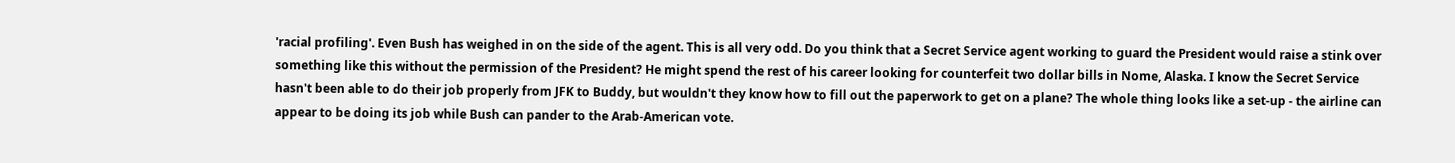'racial profiling'. Even Bush has weighed in on the side of the agent. This is all very odd. Do you think that a Secret Service agent working to guard the President would raise a stink over something like this without the permission of the President? He might spend the rest of his career looking for counterfeit two dollar bills in Nome, Alaska. I know the Secret Service hasn't been able to do their job properly from JFK to Buddy, but wouldn't they know how to fill out the paperwork to get on a plane? The whole thing looks like a set-up - the airline can appear to be doing its job while Bush can pander to the Arab-American vote.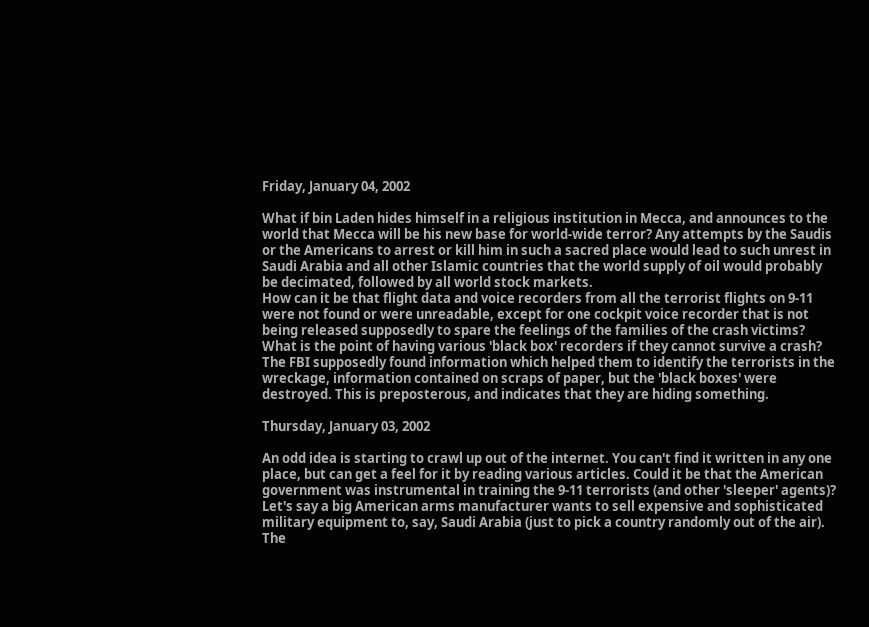Friday, January 04, 2002

What if bin Laden hides himself in a religious institution in Mecca, and announces to the world that Mecca will be his new base for world-wide terror? Any attempts by the Saudis or the Americans to arrest or kill him in such a sacred place would lead to such unrest in Saudi Arabia and all other Islamic countries that the world supply of oil would probably be decimated, followed by all world stock markets.
How can it be that flight data and voice recorders from all the terrorist flights on 9-11 were not found or were unreadable, except for one cockpit voice recorder that is not being released supposedly to spare the feelings of the families of the crash victims? What is the point of having various 'black box' recorders if they cannot survive a crash? The FBI supposedly found information which helped them to identify the terrorists in the wreckage, information contained on scraps of paper, but the 'black boxes' were destroyed. This is preposterous, and indicates that they are hiding something.

Thursday, January 03, 2002

An odd idea is starting to crawl up out of the internet. You can't find it written in any one place, but can get a feel for it by reading various articles. Could it be that the American government was instrumental in training the 9-11 terrorists (and other 'sleeper' agents)? Let's say a big American arms manufacturer wants to sell expensive and sophisticated military equipment to, say, Saudi Arabia (just to pick a country randomly out of the air). The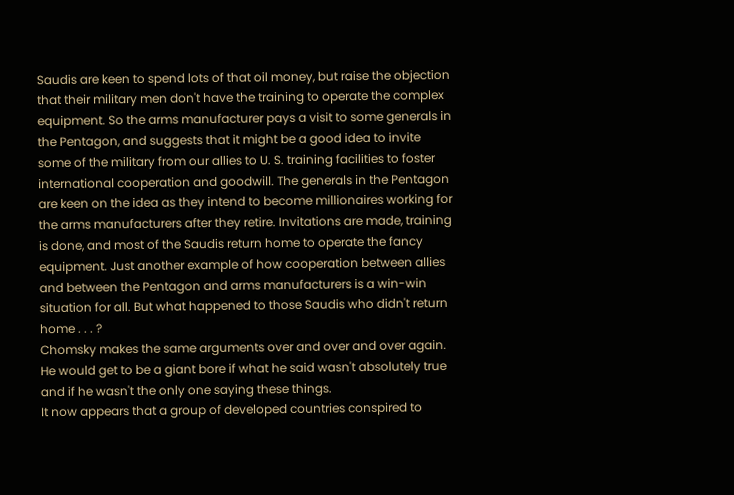Saudis are keen to spend lots of that oil money, but raise the objection that their military men don't have the training to operate the complex equipment. So the arms manufacturer pays a visit to some generals in the Pentagon, and suggests that it might be a good idea to invite some of the military from our allies to U. S. training facilities to foster international cooperation and goodwill. The generals in the Pentagon are keen on the idea as they intend to become millionaires working for the arms manufacturers after they retire. Invitations are made, training is done, and most of the Saudis return home to operate the fancy equipment. Just another example of how cooperation between allies and between the Pentagon and arms manufacturers is a win-win situation for all. But what happened to those Saudis who didn't return home . . . ?
Chomsky makes the same arguments over and over and over again. He would get to be a giant bore if what he said wasn't absolutely true and if he wasn't the only one saying these things.
It now appears that a group of developed countries conspired to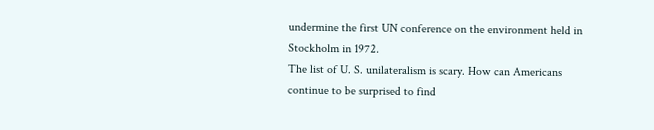undermine the first UN conference on the environment held in Stockholm in 1972.
The list of U. S. unilateralism is scary. How can Americans continue to be surprised to find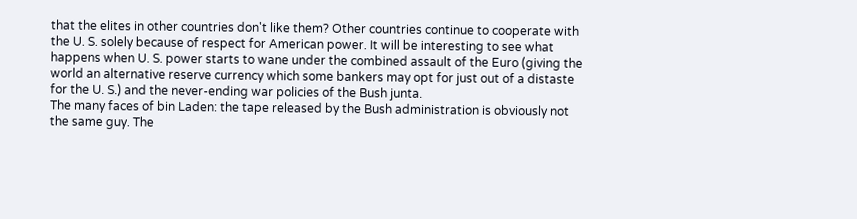that the elites in other countries don't like them? Other countries continue to cooperate with the U. S. solely because of respect for American power. It will be interesting to see what happens when U. S. power starts to wane under the combined assault of the Euro (giving the world an alternative reserve currency which some bankers may opt for just out of a distaste for the U. S.) and the never-ending war policies of the Bush junta.
The many faces of bin Laden: the tape released by the Bush administration is obviously not the same guy. The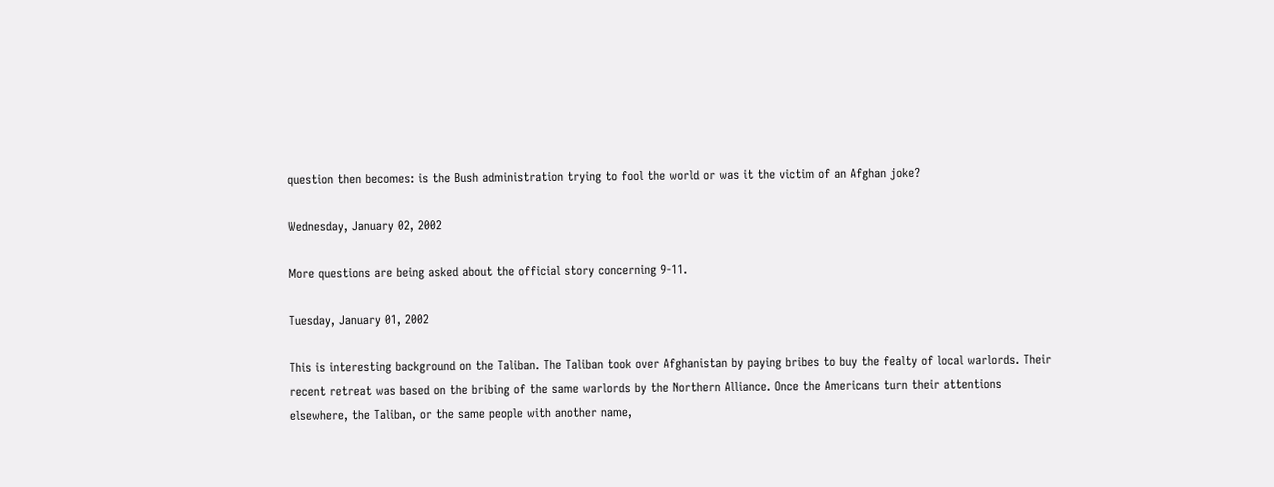question then becomes: is the Bush administration trying to fool the world or was it the victim of an Afghan joke?

Wednesday, January 02, 2002

More questions are being asked about the official story concerning 9-11.

Tuesday, January 01, 2002

This is interesting background on the Taliban. The Taliban took over Afghanistan by paying bribes to buy the fealty of local warlords. Their recent retreat was based on the bribing of the same warlords by the Northern Alliance. Once the Americans turn their attentions elsewhere, the Taliban, or the same people with another name,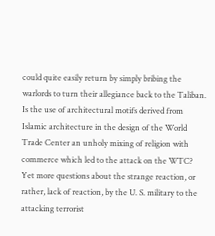could quite easily return by simply bribing the warlords to turn their allegiance back to the Taliban.
Is the use of architectural motifs derived from Islamic architecture in the design of the World Trade Center an unholy mixing of religion with commerce which led to the attack on the WTC?
Yet more questions about the strange reaction, or rather, lack of reaction, by the U. S. military to the attacking terrorist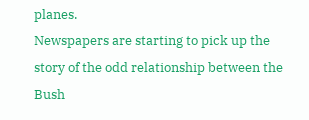planes.
Newspapers are starting to pick up the story of the odd relationship between the Bush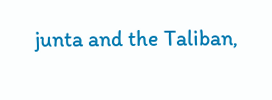junta and the Taliban,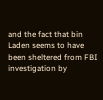and the fact that bin Laden seems to have been sheltered from FBI investigation by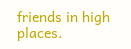friends in high places.